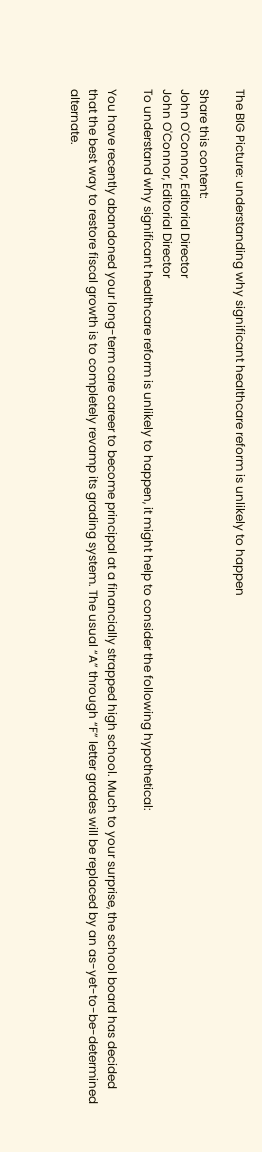The BIG Picture: understanding why significant healthcare reform is unlikely to happen

Share this content:
John O'Connor, Editorial Director
John O'Connor, Editorial Director
To understand why significant healthcare reform is unlikely to happen, it might help to consider the following hypothetical:

You have recently abandoned your long-term care career to become principal at a financially strapped high school. Much to your surprise, the school board has decided that the best way to restore fiscal growth is to completely revamp its grading system. The usual “A” through “F” letter grades will be replaced by an as-yet-to-be-determined alternate.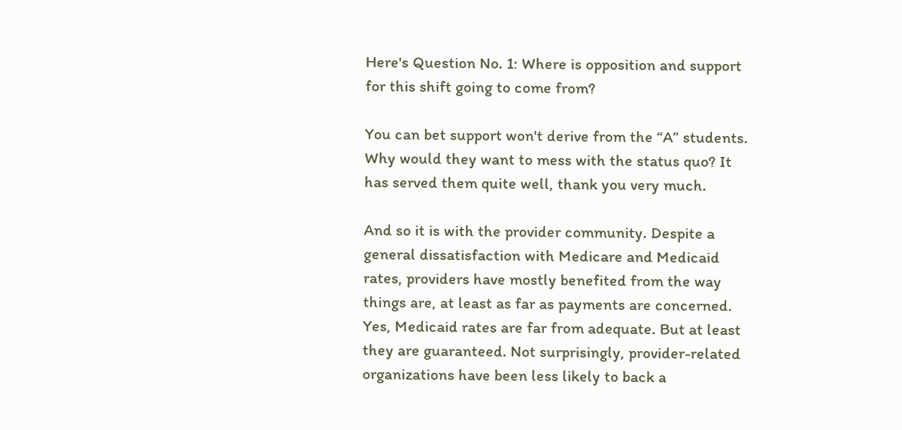Here's Question No. 1: Where is opposition and support for this shift going to come from?

You can bet support won't derive from the “A” students. Why would they want to mess with the status quo? It has served them quite well, thank you very much.

And so it is with the provider community. Despite a general dissatisfaction with Medicare and Medicaid rates, providers have mostly benefited from the way things are, at least as far as payments are concerned. Yes, Medicaid rates are far from adequate. But at least they are guaranteed. Not surprisingly, provider-related organizations have been less likely to back a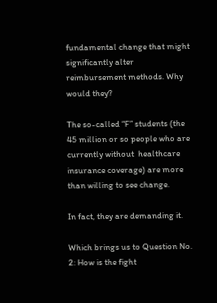fundamental change that might significantly alter reimbursement methods. Why would they?

The so-called “F” students (the 45 million or so people who are currently without  healthcare insurance coverage) are more than willing to see change.

In fact, they are demanding it.

Which brings us to Question No. 2: How is the fight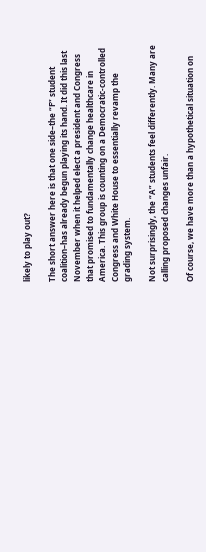likely to play out?

The short answer here is that one side–the “F” student coalition–has already begun playing its hand. It did this last November when it helped elect a president and Congress that promised to fundamentally change healthcare in America. This group is counting on a Democratic-controlled Congress and White House to essentially revamp the grading system.

Not surprisingly, the “A” students feel differently. Many are calling proposed changes unfair.

Of course, we have more than a hypothetical situation on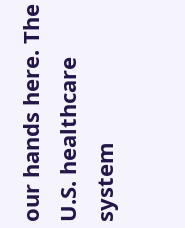our hands here. The U.S. healthcare system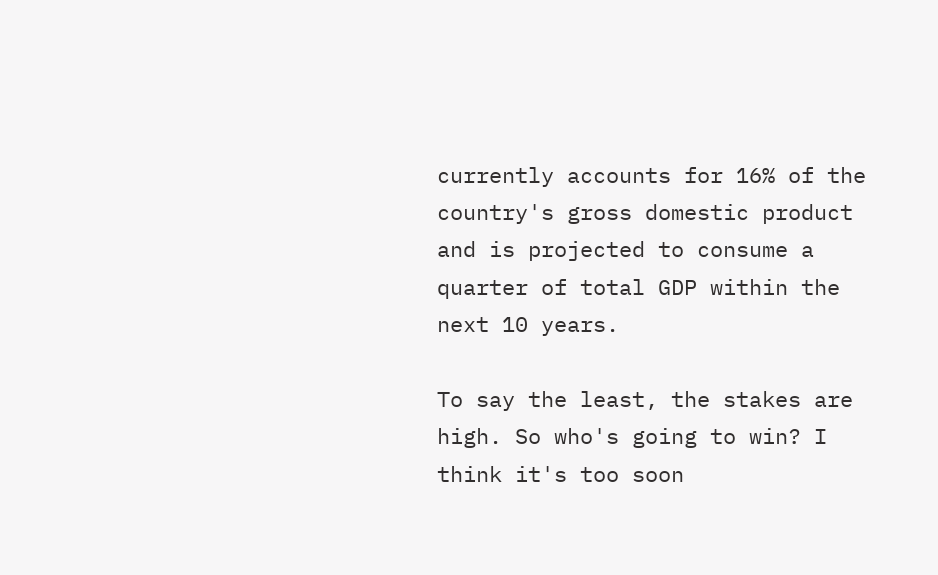currently accounts for 16% of the country's gross domestic product and is projected to consume a quarter of total GDP within the next 10 years.

To say the least, the stakes are high. So who's going to win? I think it's too soon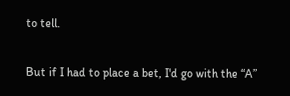to tell.

But if I had to place a bet, I'd go with the “A”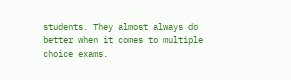students. They almost always do better when it comes to multiple choice exams.